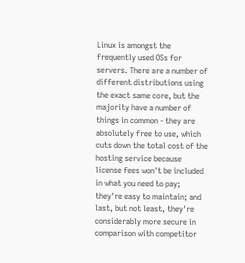Linux is amongst the frequently used OSs for servers. There are a number of different distributions using the exact same core, but the majority have a number of things in common - they are absolutely free to use, which cuts down the total cost of the hosting service because license fees won't be included in what you need to pay; they're easy to maintain; and last, but not least, they're considerably more secure in comparison with competitor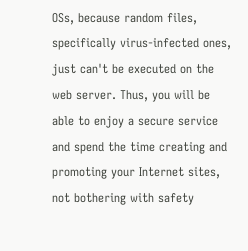OSs, because random files, specifically virus-infected ones, just can't be executed on the web server. Thus, you will be able to enjoy a secure service and spend the time creating and promoting your Internet sites, not bothering with safety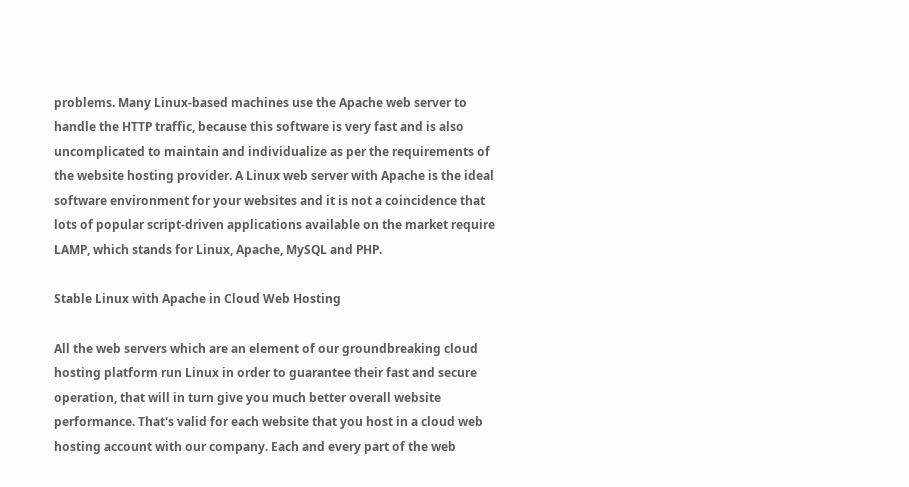problems. Many Linux-based machines use the Apache web server to handle the HTTP traffic, because this software is very fast and is also uncomplicated to maintain and individualize as per the requirements of the website hosting provider. A Linux web server with Apache is the ideal software environment for your websites and it is not a coincidence that lots of popular script-driven applications available on the market require LAMP, which stands for Linux, Apache, MySQL and PHP.

Stable Linux with Apache in Cloud Web Hosting

All the web servers which are an element of our groundbreaking cloud hosting platform run Linux in order to guarantee their fast and secure operation, that will in turn give you much better overall website performance. That's valid for each website that you host in a cloud web hosting account with our company. Each and every part of the web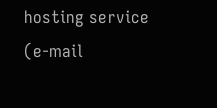hosting service (e-mail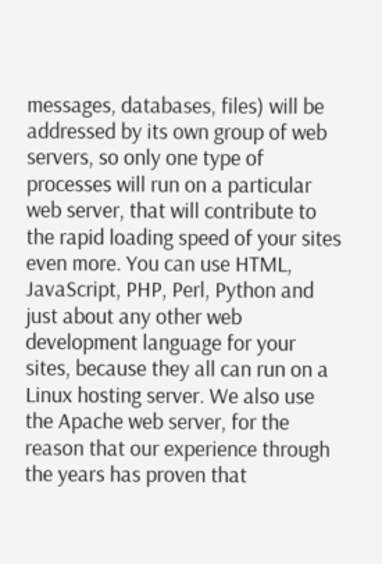messages, databases, files) will be addressed by its own group of web servers, so only one type of processes will run on a particular web server, that will contribute to the rapid loading speed of your sites even more. You can use HTML, JavaScript, PHP, Perl, Python and just about any other web development language for your sites, because they all can run on a Linux hosting server. We also use the Apache web server, for the reason that our experience through the years has proven that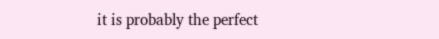it is probably the perfect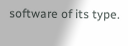software of its type.